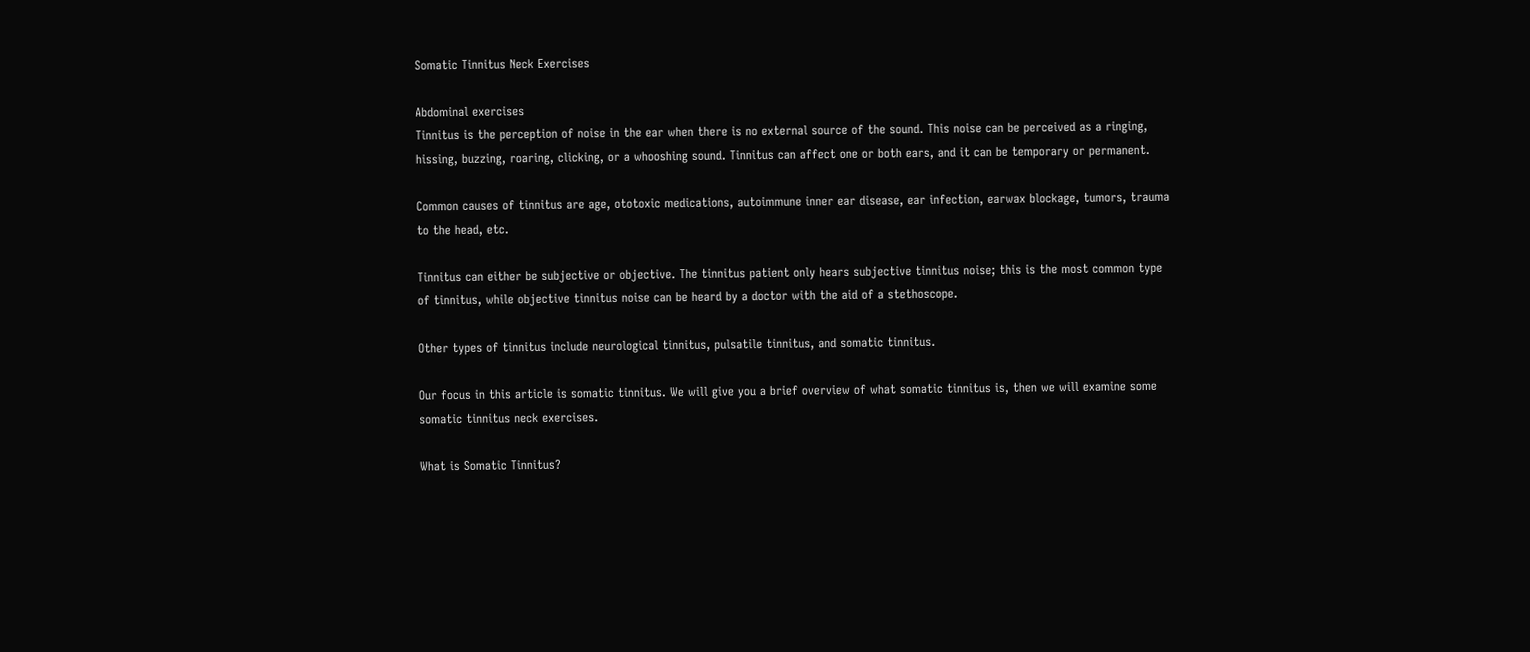Somatic Tinnitus Neck Exercises

Abdominal exercises
Tinnitus is the perception of noise in the ear when there is no external source of the sound. This noise can be perceived as a ringing, hissing, buzzing, roaring, clicking, or a whooshing sound. Tinnitus can affect one or both ears, and it can be temporary or permanent.

Common causes of tinnitus are age, ototoxic medications, autoimmune inner ear disease, ear infection, earwax blockage, tumors, trauma to the head, etc.

Tinnitus can either be subjective or objective. The tinnitus patient only hears subjective tinnitus noise; this is the most common type of tinnitus, while objective tinnitus noise can be heard by a doctor with the aid of a stethoscope.

Other types of tinnitus include neurological tinnitus, pulsatile tinnitus, and somatic tinnitus.

Our focus in this article is somatic tinnitus. We will give you a brief overview of what somatic tinnitus is, then we will examine some somatic tinnitus neck exercises.

What is Somatic Tinnitus?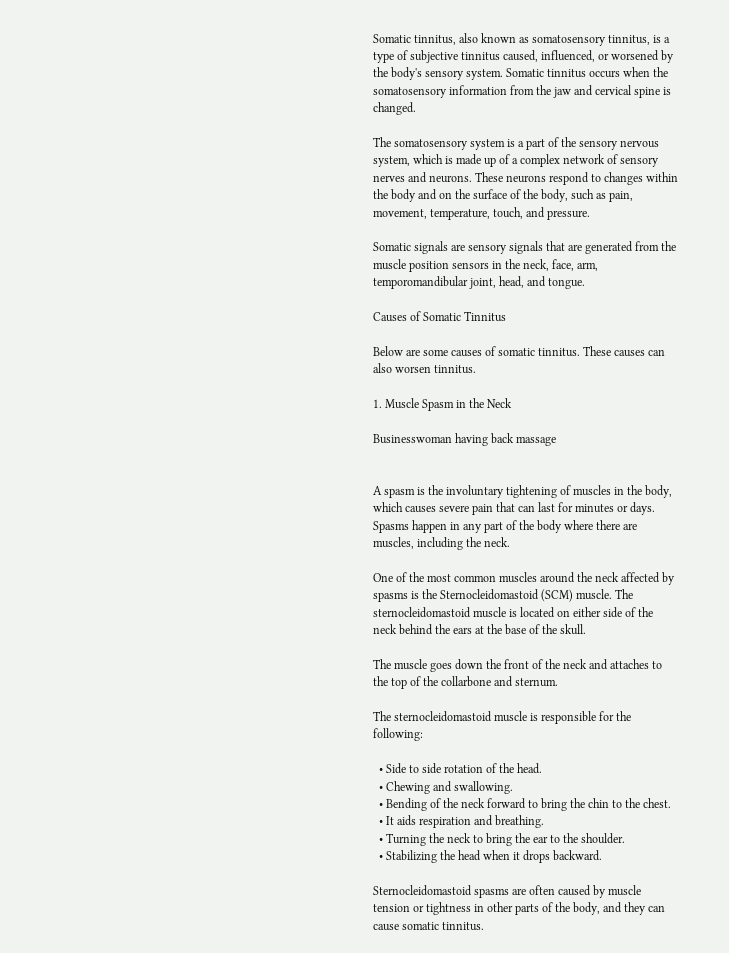Somatic tinnitus, also known as somatosensory tinnitus, is a type of subjective tinnitus caused, influenced, or worsened by the body's sensory system. Somatic tinnitus occurs when the somatosensory information from the jaw and cervical spine is changed.

The somatosensory system is a part of the sensory nervous system, which is made up of a complex network of sensory nerves and neurons. These neurons respond to changes within the body and on the surface of the body, such as pain, movement, temperature, touch, and pressure.

Somatic signals are sensory signals that are generated from the muscle position sensors in the neck, face, arm, temporomandibular joint, head, and tongue.

Causes of Somatic Tinnitus

Below are some causes of somatic tinnitus. These causes can also worsen tinnitus.

1. Muscle Spasm in the Neck

Businesswoman having back massage


A spasm is the involuntary tightening of muscles in the body, which causes severe pain that can last for minutes or days. Spasms happen in any part of the body where there are muscles, including the neck.

One of the most common muscles around the neck affected by spasms is the Sternocleidomastoid (SCM) muscle. The sternocleidomastoid muscle is located on either side of the neck behind the ears at the base of the skull.

The muscle goes down the front of the neck and attaches to the top of the collarbone and sternum.

The sternocleidomastoid muscle is responsible for the following:

  • Side to side rotation of the head.
  • Chewing and swallowing.
  • Bending of the neck forward to bring the chin to the chest.
  • It aids respiration and breathing.
  • Turning the neck to bring the ear to the shoulder.
  • Stabilizing the head when it drops backward.

Sternocleidomastoid spasms are often caused by muscle tension or tightness in other parts of the body, and they can cause somatic tinnitus.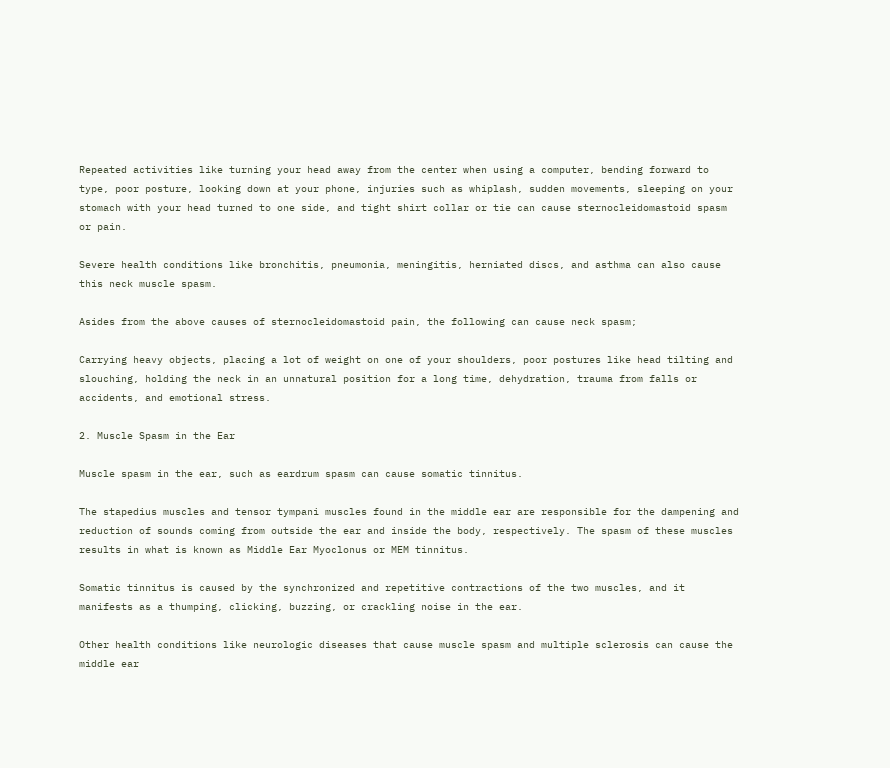Repeated activities like turning your head away from the center when using a computer, bending forward to type, poor posture, looking down at your phone, injuries such as whiplash, sudden movements, sleeping on your stomach with your head turned to one side, and tight shirt collar or tie can cause sternocleidomastoid spasm or pain.

Severe health conditions like bronchitis, pneumonia, meningitis, herniated discs, and asthma can also cause this neck muscle spasm.

Asides from the above causes of sternocleidomastoid pain, the following can cause neck spasm;

Carrying heavy objects, placing a lot of weight on one of your shoulders, poor postures like head tilting and slouching, holding the neck in an unnatural position for a long time, dehydration, trauma from falls or accidents, and emotional stress.

2. Muscle Spasm in the Ear

Muscle spasm in the ear, such as eardrum spasm can cause somatic tinnitus.

The stapedius muscles and tensor tympani muscles found in the middle ear are responsible for the dampening and reduction of sounds coming from outside the ear and inside the body, respectively. The spasm of these muscles results in what is known as Middle Ear Myoclonus or MEM tinnitus.

Somatic tinnitus is caused by the synchronized and repetitive contractions of the two muscles, and it manifests as a thumping, clicking, buzzing, or crackling noise in the ear.

Other health conditions like neurologic diseases that cause muscle spasm and multiple sclerosis can cause the middle ear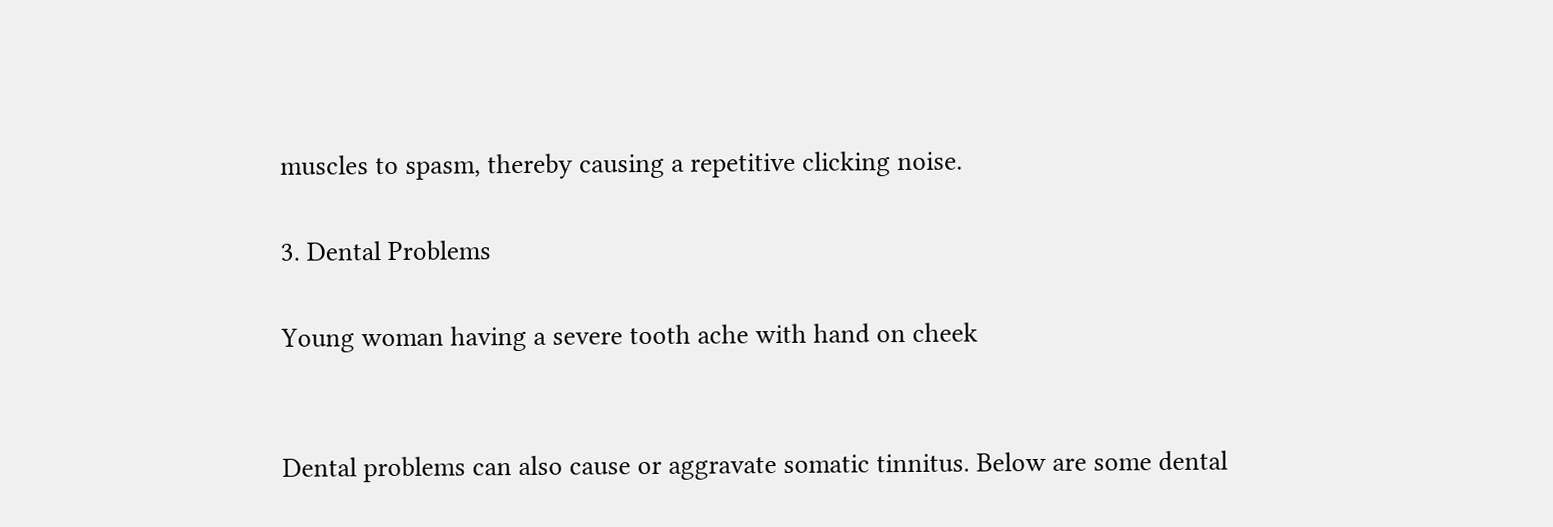muscles to spasm, thereby causing a repetitive clicking noise.

3. Dental Problems

Young woman having a severe tooth ache with hand on cheek


Dental problems can also cause or aggravate somatic tinnitus. Below are some dental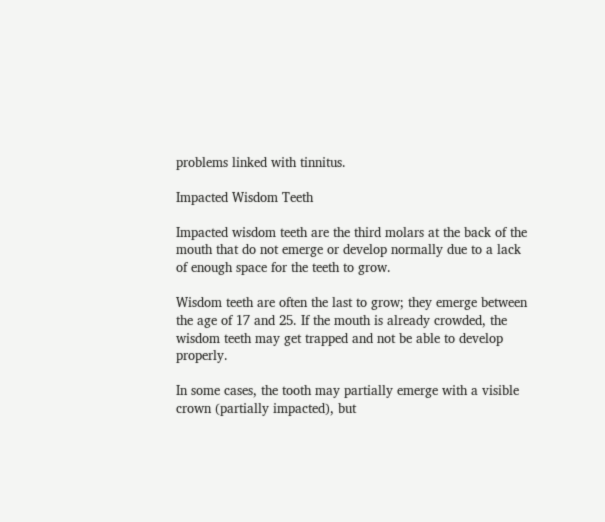problems linked with tinnitus.

Impacted Wisdom Teeth

Impacted wisdom teeth are the third molars at the back of the mouth that do not emerge or develop normally due to a lack of enough space for the teeth to grow.

Wisdom teeth are often the last to grow; they emerge between the age of 17 and 25. If the mouth is already crowded, the wisdom teeth may get trapped and not be able to develop properly.

In some cases, the tooth may partially emerge with a visible crown (partially impacted), but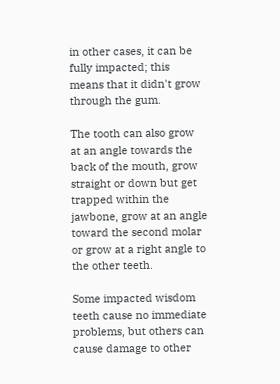in other cases, it can be fully impacted; this means that it didn't grow through the gum.

The tooth can also grow at an angle towards the back of the mouth, grow straight or down but get trapped within the jawbone, grow at an angle toward the second molar or grow at a right angle to the other teeth.

Some impacted wisdom teeth cause no immediate problems, but others can cause damage to other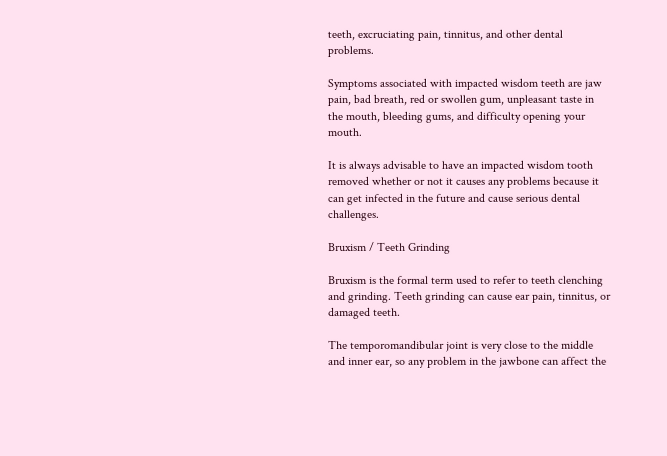teeth, excruciating pain, tinnitus, and other dental problems.

Symptoms associated with impacted wisdom teeth are jaw pain, bad breath, red or swollen gum, unpleasant taste in the mouth, bleeding gums, and difficulty opening your mouth.

It is always advisable to have an impacted wisdom tooth removed whether or not it causes any problems because it can get infected in the future and cause serious dental challenges.

Bruxism / Teeth Grinding

Bruxism is the formal term used to refer to teeth clenching and grinding. Teeth grinding can cause ear pain, tinnitus, or damaged teeth.

The temporomandibular joint is very close to the middle and inner ear, so any problem in the jawbone can affect the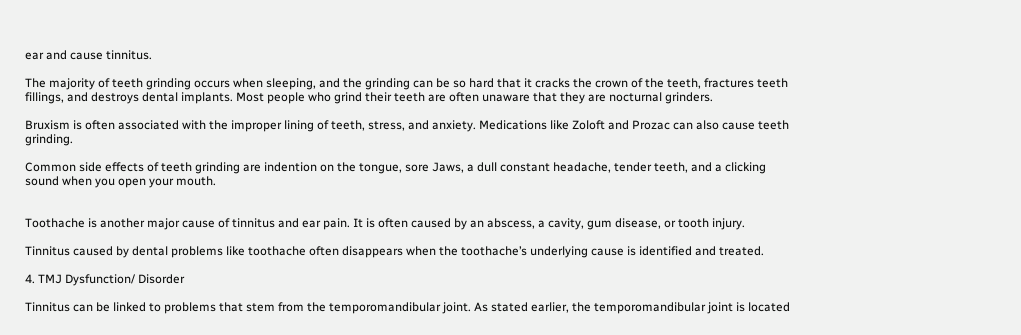ear and cause tinnitus.

The majority of teeth grinding occurs when sleeping, and the grinding can be so hard that it cracks the crown of the teeth, fractures teeth fillings, and destroys dental implants. Most people who grind their teeth are often unaware that they are nocturnal grinders.

Bruxism is often associated with the improper lining of teeth, stress, and anxiety. Medications like Zoloft and Prozac can also cause teeth grinding.

Common side effects of teeth grinding are indention on the tongue, sore Jaws, a dull constant headache, tender teeth, and a clicking sound when you open your mouth.


Toothache is another major cause of tinnitus and ear pain. It is often caused by an abscess, a cavity, gum disease, or tooth injury.

Tinnitus caused by dental problems like toothache often disappears when the toothache’s underlying cause is identified and treated.

4. TMJ Dysfunction/ Disorder

Tinnitus can be linked to problems that stem from the temporomandibular joint. As stated earlier, the temporomandibular joint is located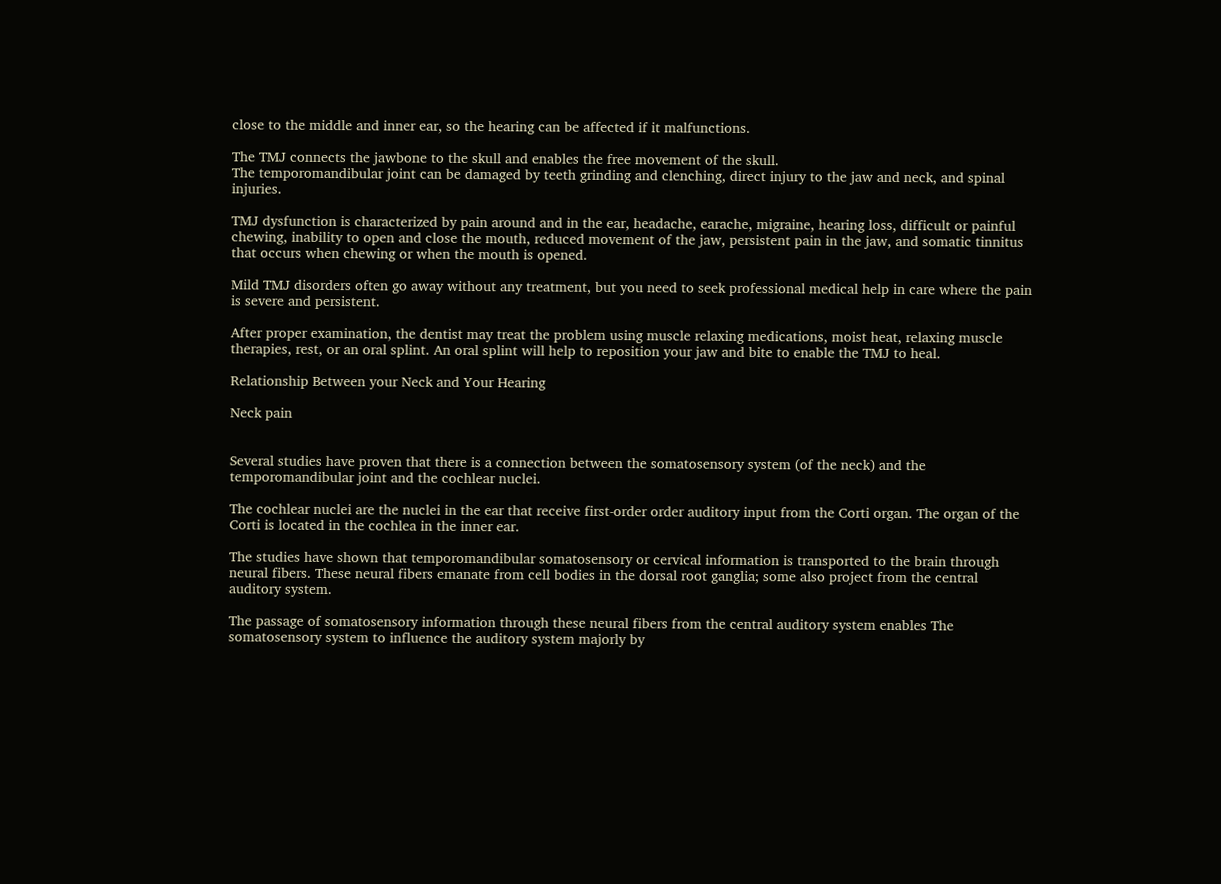close to the middle and inner ear, so the hearing can be affected if it malfunctions.

The TMJ connects the jawbone to the skull and enables the free movement of the skull.
The temporomandibular joint can be damaged by teeth grinding and clenching, direct injury to the jaw and neck, and spinal injuries.

TMJ dysfunction is characterized by pain around and in the ear, headache, earache, migraine, hearing loss, difficult or painful chewing, inability to open and close the mouth, reduced movement of the jaw, persistent pain in the jaw, and somatic tinnitus that occurs when chewing or when the mouth is opened.

Mild TMJ disorders often go away without any treatment, but you need to seek professional medical help in care where the pain is severe and persistent.

After proper examination, the dentist may treat the problem using muscle relaxing medications, moist heat, relaxing muscle therapies, rest, or an oral splint. An oral splint will help to reposition your jaw and bite to enable the TMJ to heal.

Relationship Between your Neck and Your Hearing

Neck pain


Several studies have proven that there is a connection between the somatosensory system (of the neck) and the temporomandibular joint and the cochlear nuclei.

The cochlear nuclei are the nuclei in the ear that receive first-order order auditory input from the Corti organ. The organ of the Corti is located in the cochlea in the inner ear.

The studies have shown that temporomandibular somatosensory or cervical information is transported to the brain through neural fibers. These neural fibers emanate from cell bodies in the dorsal root ganglia; some also project from the central auditory system.

The passage of somatosensory information through these neural fibers from the central auditory system enables The somatosensory system to influence the auditory system majorly by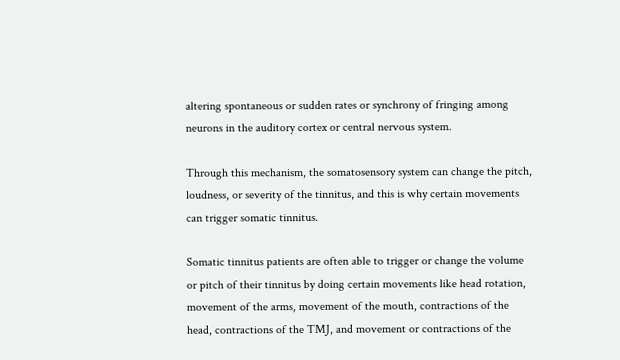altering spontaneous or sudden rates or synchrony of fringing among neurons in the auditory cortex or central nervous system.

Through this mechanism, the somatosensory system can change the pitch, loudness, or severity of the tinnitus, and this is why certain movements can trigger somatic tinnitus.

Somatic tinnitus patients are often able to trigger or change the volume or pitch of their tinnitus by doing certain movements like head rotation, movement of the arms, movement of the mouth, contractions of the head, contractions of the TMJ, and movement or contractions of the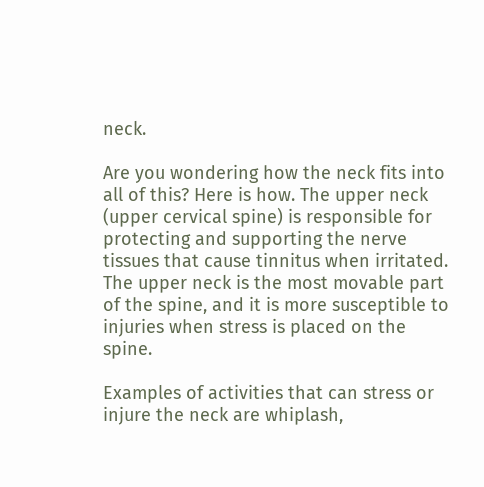neck.

Are you wondering how the neck fits into all of this? Here is how. The upper neck (upper cervical spine) is responsible for protecting and supporting the nerve tissues that cause tinnitus when irritated. The upper neck is the most movable part of the spine, and it is more susceptible to injuries when stress is placed on the spine.

Examples of activities that can stress or injure the neck are whiplash,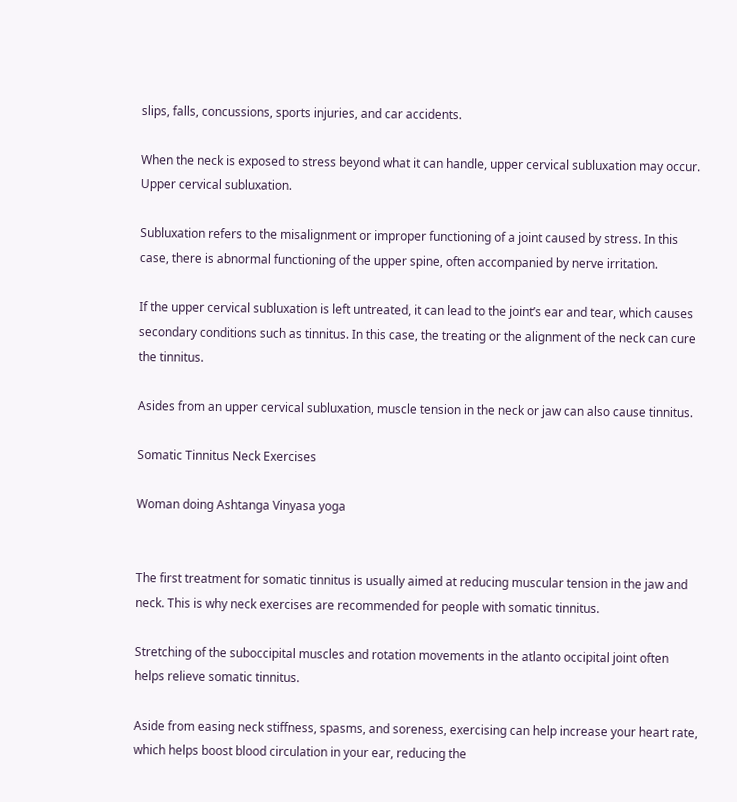slips, falls, concussions, sports injuries, and car accidents.

When the neck is exposed to stress beyond what it can handle, upper cervical subluxation may occur. Upper cervical subluxation.

Subluxation refers to the misalignment or improper functioning of a joint caused by stress. In this case, there is abnormal functioning of the upper spine, often accompanied by nerve irritation.

If the upper cervical subluxation is left untreated, it can lead to the joint’s ear and tear, which causes secondary conditions such as tinnitus. In this case, the treating or the alignment of the neck can cure the tinnitus.

Asides from an upper cervical subluxation, muscle tension in the neck or jaw can also cause tinnitus.

Somatic Tinnitus Neck Exercises

Woman doing Ashtanga Vinyasa yoga


The first treatment for somatic tinnitus is usually aimed at reducing muscular tension in the jaw and neck. This is why neck exercises are recommended for people with somatic tinnitus.

Stretching of the suboccipital muscles and rotation movements in the atlanto occipital joint often helps relieve somatic tinnitus.

Aside from easing neck stiffness, spasms, and soreness, exercising can help increase your heart rate, which helps boost blood circulation in your ear, reducing the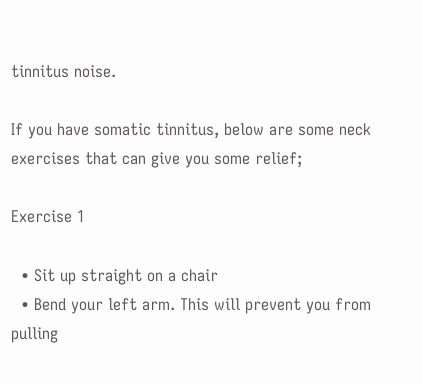tinnitus noise.

If you have somatic tinnitus, below are some neck exercises that can give you some relief;

Exercise 1

  • Sit up straight on a chair
  • Bend your left arm. This will prevent you from pulling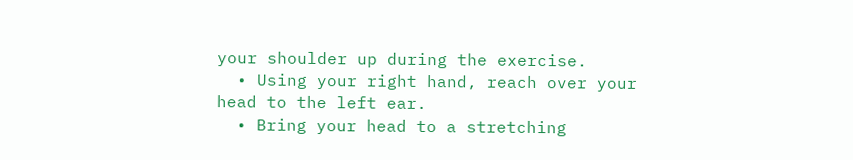your shoulder up during the exercise.
  • Using your right hand, reach over your head to the left ear.
  • Bring your head to a stretching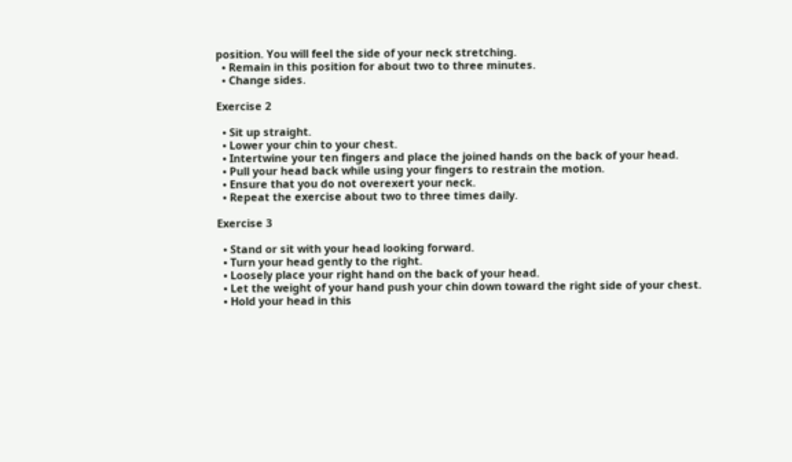position. You will feel the side of your neck stretching.
  • Remain in this position for about two to three minutes.
  • Change sides.

Exercise 2

  • Sit up straight.
  • Lower your chin to your chest.
  • Intertwine your ten fingers and place the joined hands on the back of your head.
  • Pull your head back while using your fingers to restrain the motion.
  • Ensure that you do not overexert your neck.
  • Repeat the exercise about two to three times daily.

Exercise 3

  • Stand or sit with your head looking forward.
  • Turn your head gently to the right.
  • Loosely place your right hand on the back of your head.
  • Let the weight of your hand push your chin down toward the right side of your chest.
  • Hold your head in this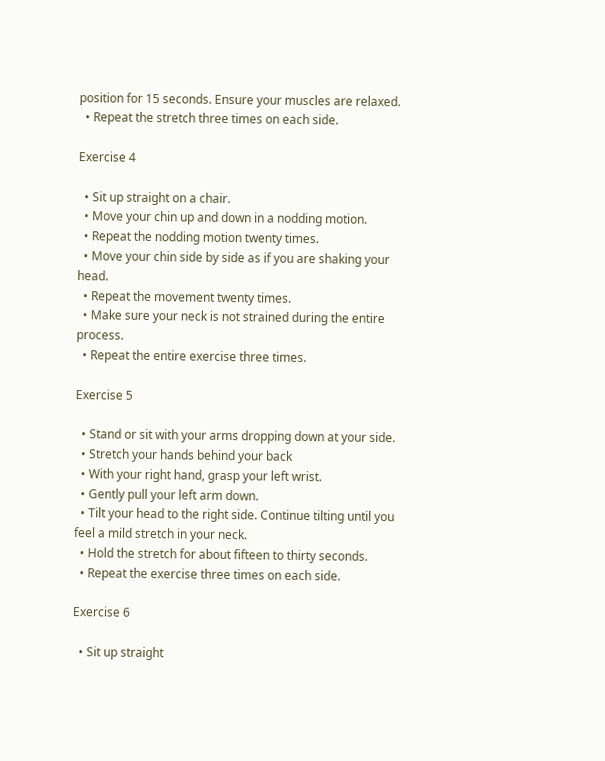position for 15 seconds. Ensure your muscles are relaxed.
  • Repeat the stretch three times on each side.

Exercise 4

  • Sit up straight on a chair.
  • Move your chin up and down in a nodding motion.
  • Repeat the nodding motion twenty times.
  • Move your chin side by side as if you are shaking your head.
  • Repeat the movement twenty times.
  • Make sure your neck is not strained during the entire process.
  • Repeat the entire exercise three times.

Exercise 5

  • Stand or sit with your arms dropping down at your side.
  • Stretch your hands behind your back
  • With your right hand, grasp your left wrist.
  • Gently pull your left arm down.
  • Tilt your head to the right side. Continue tilting until you feel a mild stretch in your neck.
  • Hold the stretch for about fifteen to thirty seconds.
  • Repeat the exercise three times on each side.

Exercise 6

  • Sit up straight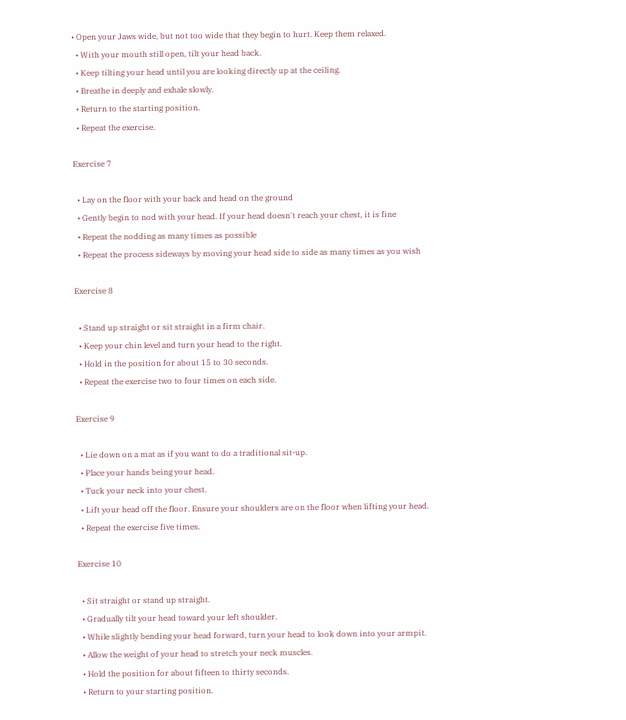• Open your Jaws wide, but not too wide that they begin to hurt. Keep them relaxed.
  • With your mouth still open, tilt your head back.
  • Keep tilting your head until you are looking directly up at the ceiling.
  • Breathe in deeply and exhale slowly.
  • Return to the starting position.
  • Repeat the exercise.

Exercise 7

  • Lay on the floor with your back and head on the ground
  • Gently begin to nod with your head. If your head doesn't reach your chest, it is fine
  • Repeat the nodding as many times as possible
  • Repeat the process sideways by moving your head side to side as many times as you wish

Exercise 8

  • Stand up straight or sit straight in a firm chair.
  • Keep your chin level and turn your head to the right.
  • Hold in the position for about 15 to 30 seconds.
  • Repeat the exercise two to four times on each side.

Exercise 9

  • Lie down on a mat as if you want to do a traditional sit-up.
  • Place your hands being your head.
  • Tuck your neck into your chest.
  • Lift your head off the floor. Ensure your shoulders are on the floor when lifting your head.
  • Repeat the exercise five times.

Exercise 10

  • Sit straight or stand up straight.
  • Gradually tilt your head toward your left shoulder.
  • While slightly bending your head forward, turn your head to look down into your armpit.
  • Allow the weight of your head to stretch your neck muscles.
  • Hold the position for about fifteen to thirty seconds.
  • Return to your starting position.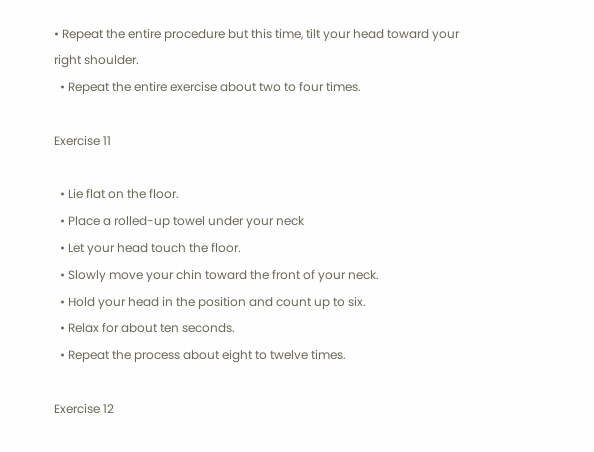• Repeat the entire procedure but this time, tilt your head toward your right shoulder.
  • Repeat the entire exercise about two to four times.

Exercise 11

  • Lie flat on the floor.
  • Place a rolled-up towel under your neck
  • Let your head touch the floor.
  • Slowly move your chin toward the front of your neck.
  • Hold your head in the position and count up to six.
  • Relax for about ten seconds.
  • Repeat the process about eight to twelve times.

Exercise 12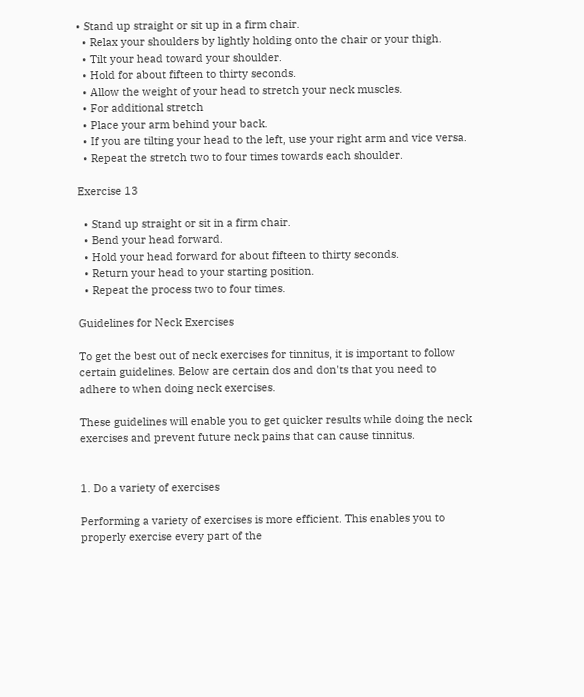• Stand up straight or sit up in a firm chair.
  • Relax your shoulders by lightly holding onto the chair or your thigh.
  • Tilt your head toward your shoulder.
  • Hold for about fifteen to thirty seconds.
  • Allow the weight of your head to stretch your neck muscles.
  • For additional stretch
  • Place your arm behind your back.
  • If you are tilting your head to the left, use your right arm and vice versa.
  • Repeat the stretch two to four times towards each shoulder.

Exercise 13

  • Stand up straight or sit in a firm chair.
  • Bend your head forward.
  • Hold your head forward for about fifteen to thirty seconds.
  • Return your head to your starting position.
  • Repeat the process two to four times.

Guidelines for Neck Exercises

To get the best out of neck exercises for tinnitus, it is important to follow certain guidelines. Below are certain dos and don'ts that you need to adhere to when doing neck exercises.

These guidelines will enable you to get quicker results while doing the neck exercises and prevent future neck pains that can cause tinnitus.


1. Do a variety of exercises

Performing a variety of exercises is more efficient. This enables you to properly exercise every part of the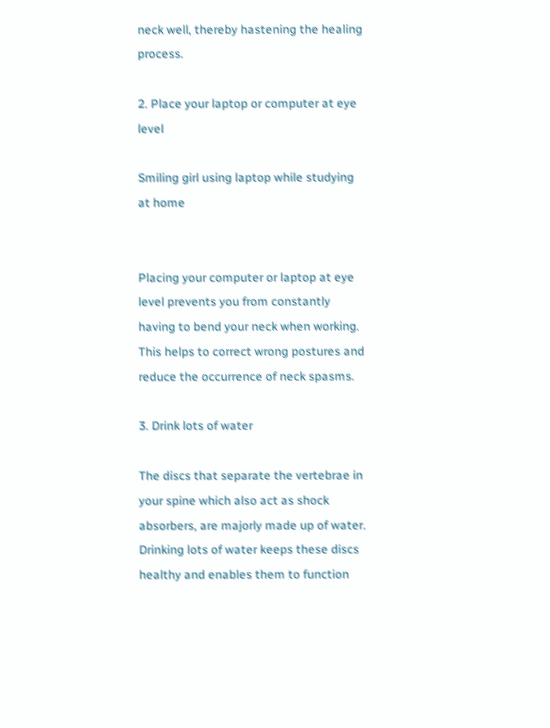neck well, thereby hastening the healing process.

2. Place your laptop or computer at eye level

Smiling girl using laptop while studying at home


Placing your computer or laptop at eye level prevents you from constantly having to bend your neck when working. This helps to correct wrong postures and reduce the occurrence of neck spasms.

3. Drink lots of water

The discs that separate the vertebrae in your spine which also act as shock absorbers, are majorly made up of water. Drinking lots of water keeps these discs healthy and enables them to function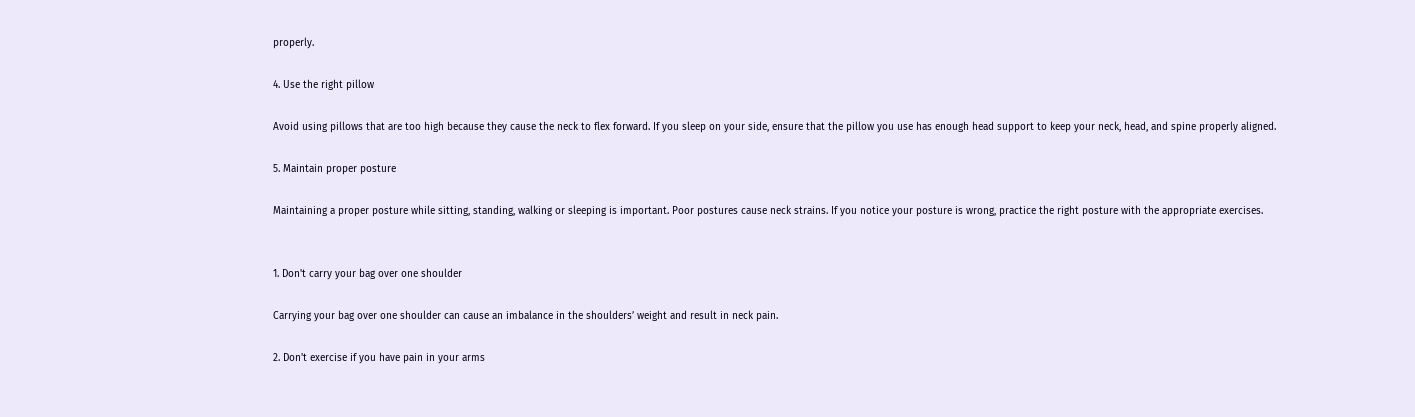properly.

4. Use the right pillow

Avoid using pillows that are too high because they cause the neck to flex forward. If you sleep on your side, ensure that the pillow you use has enough head support to keep your neck, head, and spine properly aligned.

5. Maintain proper posture

Maintaining a proper posture while sitting, standing, walking or sleeping is important. Poor postures cause neck strains. If you notice your posture is wrong, practice the right posture with the appropriate exercises.


1. Don't carry your bag over one shoulder

Carrying your bag over one shoulder can cause an imbalance in the shoulders’ weight and result in neck pain.

2. Don't exercise if you have pain in your arms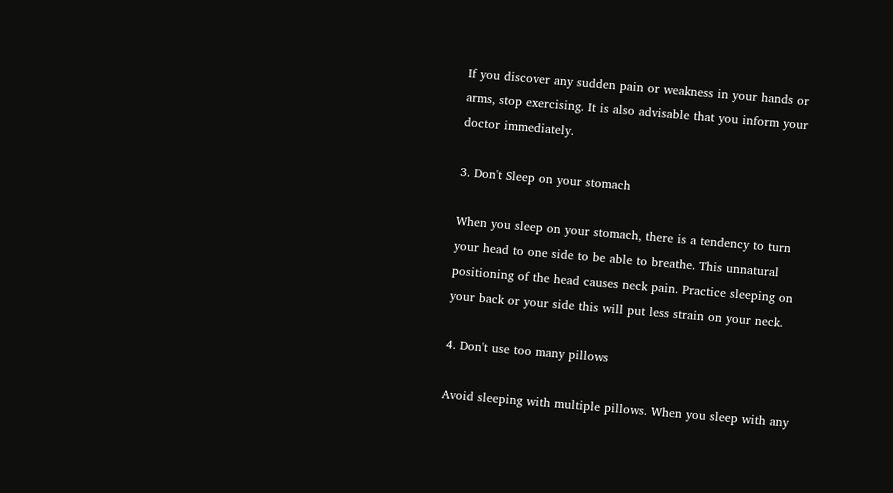If you discover any sudden pain or weakness in your hands or arms, stop exercising. It is also advisable that you inform your doctor immediately.

3. Don't Sleep on your stomach

When you sleep on your stomach, there is a tendency to turn your head to one side to be able to breathe. This unnatural positioning of the head causes neck pain. Practice sleeping on your back or your side this will put less strain on your neck.

4. Don't use too many pillows

Avoid sleeping with multiple pillows. When you sleep with any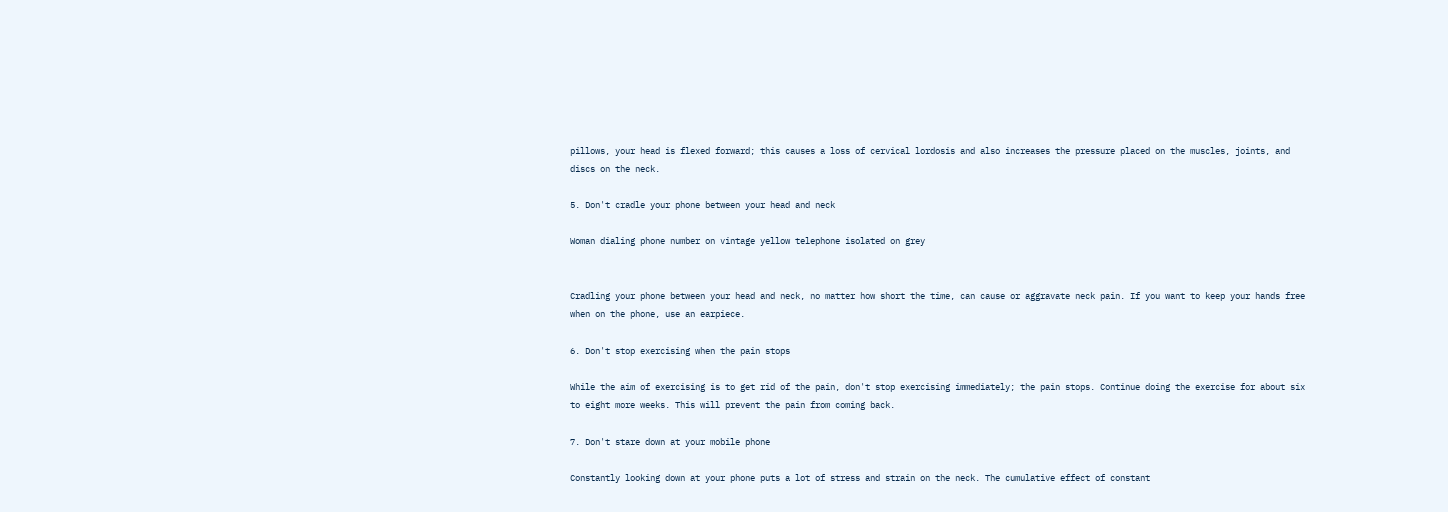pillows, your head is flexed forward; this causes a loss of cervical lordosis and also increases the pressure placed on the muscles, joints, and discs on the neck.

5. Don't cradle your phone between your head and neck

Woman dialing phone number on vintage yellow telephone isolated on grey


Cradling your phone between your head and neck, no matter how short the time, can cause or aggravate neck pain. If you want to keep your hands free when on the phone, use an earpiece.

6. Don't stop exercising when the pain stops

While the aim of exercising is to get rid of the pain, don't stop exercising immediately; the pain stops. Continue doing the exercise for about six to eight more weeks. This will prevent the pain from coming back.

7. Don't stare down at your mobile phone

Constantly looking down at your phone puts a lot of stress and strain on the neck. The cumulative effect of constant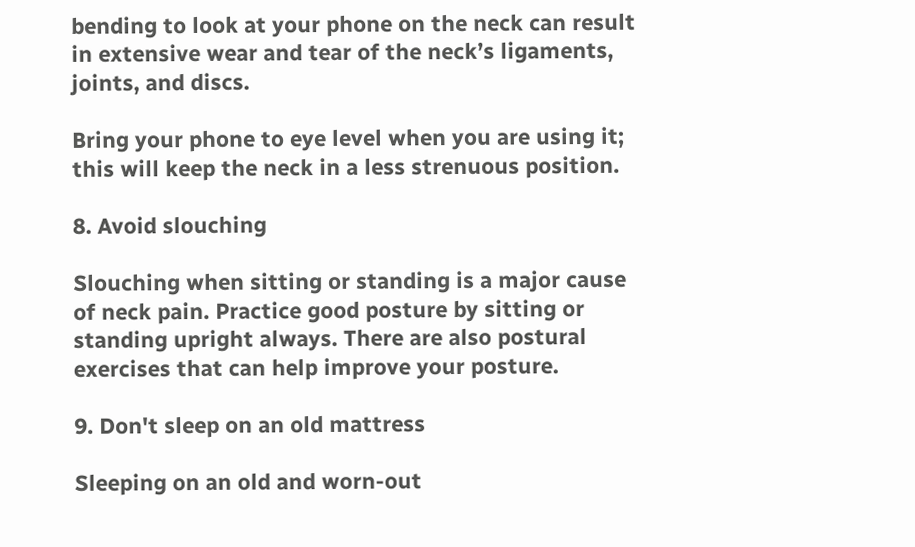bending to look at your phone on the neck can result in extensive wear and tear of the neck’s ligaments, joints, and discs.

Bring your phone to eye level when you are using it; this will keep the neck in a less strenuous position.

8. Avoid slouching

Slouching when sitting or standing is a major cause of neck pain. Practice good posture by sitting or standing upright always. There are also postural exercises that can help improve your posture.

9. Don't sleep on an old mattress

Sleeping on an old and worn-out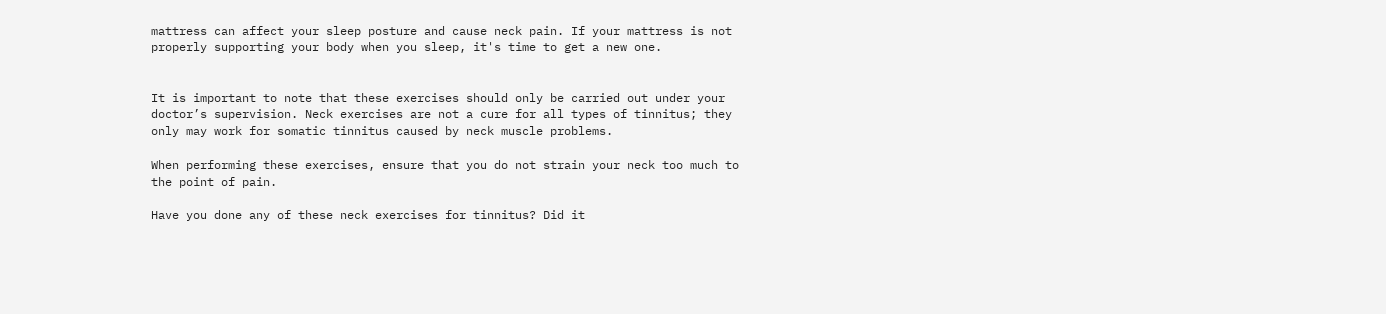mattress can affect your sleep posture and cause neck pain. If your mattress is not properly supporting your body when you sleep, it's time to get a new one.


It is important to note that these exercises should only be carried out under your doctor’s supervision. Neck exercises are not a cure for all types of tinnitus; they only may work for somatic tinnitus caused by neck muscle problems.

When performing these exercises, ensure that you do not strain your neck too much to the point of pain.

Have you done any of these neck exercises for tinnitus? Did it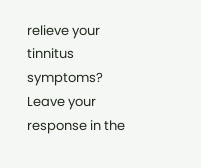relieve your tinnitus symptoms? Leave your response in the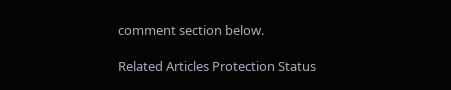comment section below.

Related Articles Protection Status